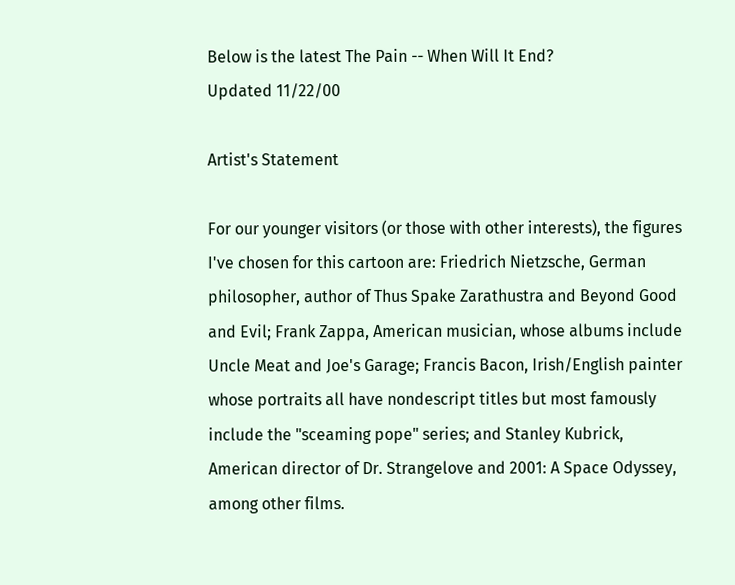Below is the latest The Pain -- When Will It End?
Updated 11/22/00

Artist's Statement

For our younger visitors (or those with other interests), the figures I've chosen for this cartoon are: Friedrich Nietzsche, German philosopher, author of Thus Spake Zarathustra and Beyond Good and Evil; Frank Zappa, American musician, whose albums include Uncle Meat and Joe's Garage; Francis Bacon, Irish/English painter whose portraits all have nondescript titles but most famously include the "sceaming pope" series; and Stanley Kubrick, American director of Dr. Strangelove and 2001: A Space Odyssey, among other films.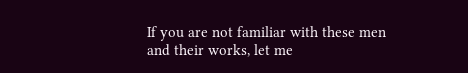If you are not familiar with these men and their works, let me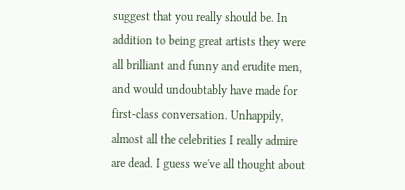suggest that you really should be. In addition to being great artists they were all brilliant and funny and erudite men, and would undoubtably have made for first-class conversation. Unhappily, almost all the celebrities I really admire are dead. I guess we've all thought about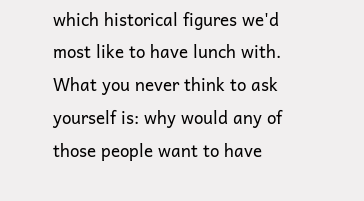which historical figures we'd most like to have lunch with. What you never think to ask yourself is: why would any of those people want to have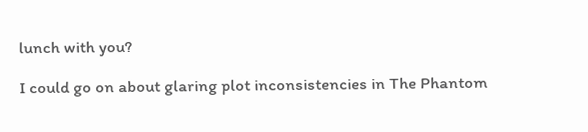lunch with you?

I could go on about glaring plot inconsistencies in The Phantom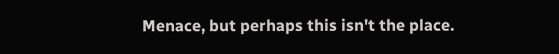Menace, but perhaps this isn't the place.